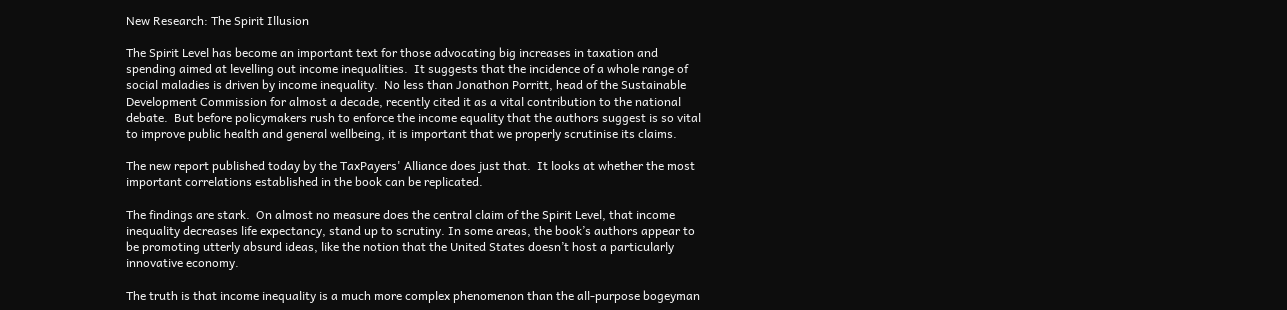New Research: The Spirit Illusion

The Spirit Level has become an important text for those advocating big increases in taxation and spending aimed at levelling out income inequalities.  It suggests that the incidence of a whole range of social maladies is driven by income inequality.  No less than Jonathon Porritt, head of the Sustainable Development Commission for almost a decade, recently cited it as a vital contribution to the national debate.  But before policymakers rush to enforce the income equality that the authors suggest is so vital to improve public health and general wellbeing, it is important that we properly scrutinise its claims.

The new report published today by the TaxPayers' Alliance does just that.  It looks at whether the most important correlations established in the book can be replicated.

The findings are stark.  On almost no measure does the central claim of the Spirit Level, that income inequality decreases life expectancy, stand up to scrutiny. In some areas, the book’s authors appear to be promoting utterly absurd ideas, like the notion that the United States doesn’t host a particularly innovative economy.

The truth is that income inequality is a much more complex phenomenon than the all-purpose bogeyman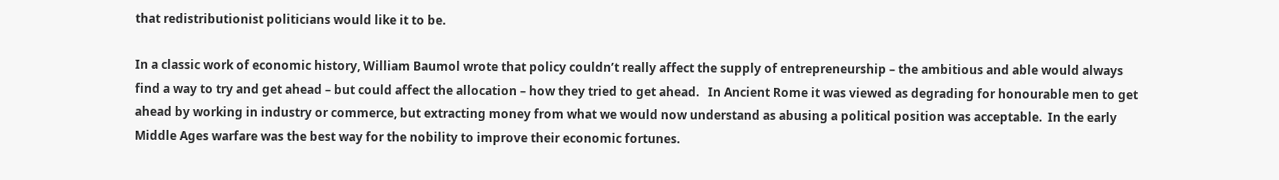that redistributionist politicians would like it to be.

In a classic work of economic history, William Baumol wrote that policy couldn’t really affect the supply of entrepreneurship – the ambitious and able would always find a way to try and get ahead – but could affect the allocation – how they tried to get ahead.   In Ancient Rome it was viewed as degrading for honourable men to get ahead by working in industry or commerce, but extracting money from what we would now understand as abusing a political position was acceptable.  In the early Middle Ages warfare was the best way for the nobility to improve their economic fortunes.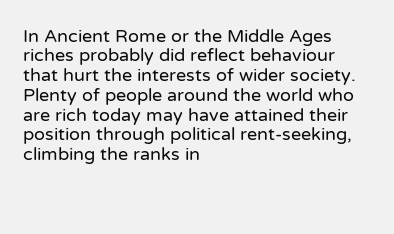In Ancient Rome or the Middle Ages riches probably did reflect behaviour that hurt the interests of wider society.  Plenty of people around the world who are rich today may have attained their position through political rent-seeking, climbing the ranks in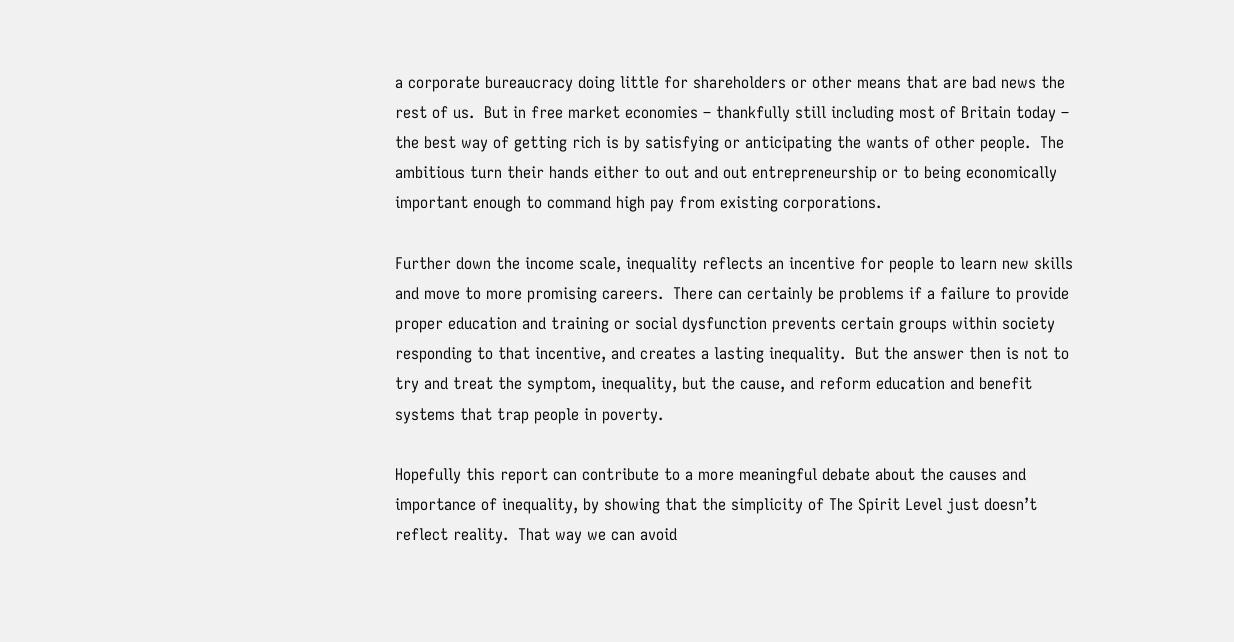a corporate bureaucracy doing little for shareholders or other means that are bad news the rest of us.  But in free market economies – thankfully still including most of Britain today – the best way of getting rich is by satisfying or anticipating the wants of other people.  The ambitious turn their hands either to out and out entrepreneurship or to being economically important enough to command high pay from existing corporations.

Further down the income scale, inequality reflects an incentive for people to learn new skills and move to more promising careers.  There can certainly be problems if a failure to provide proper education and training or social dysfunction prevents certain groups within society responding to that incentive, and creates a lasting inequality.  But the answer then is not to try and treat the symptom, inequality, but the cause, and reform education and benefit systems that trap people in poverty.

Hopefully this report can contribute to a more meaningful debate about the causes and importance of inequality, by showing that the simplicity of The Spirit Level just doesn’t reflect reality.  That way we can avoid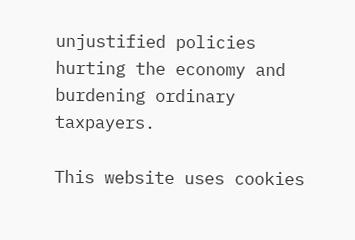unjustified policies hurting the economy and burdening ordinary taxpayers.

This website uses cookies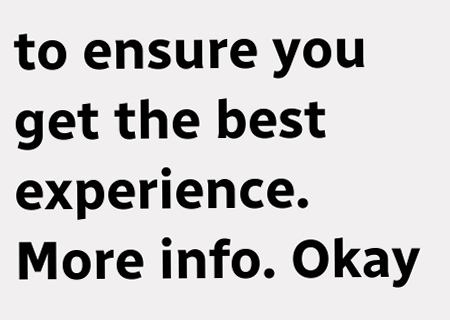to ensure you get the best experience.  More info. Okay